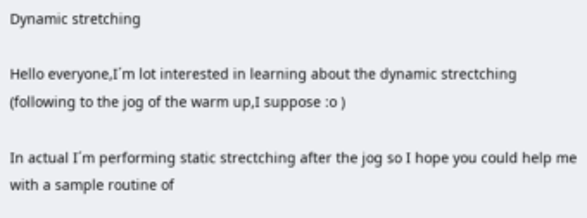Dynamic stretching

Hello everyone,I´m lot interested in learning about the dynamic strectching (following to the jog of the warm up,I suppose :o )

In actual I´m performing static strectching after the jog so I hope you could help me with a sample routine of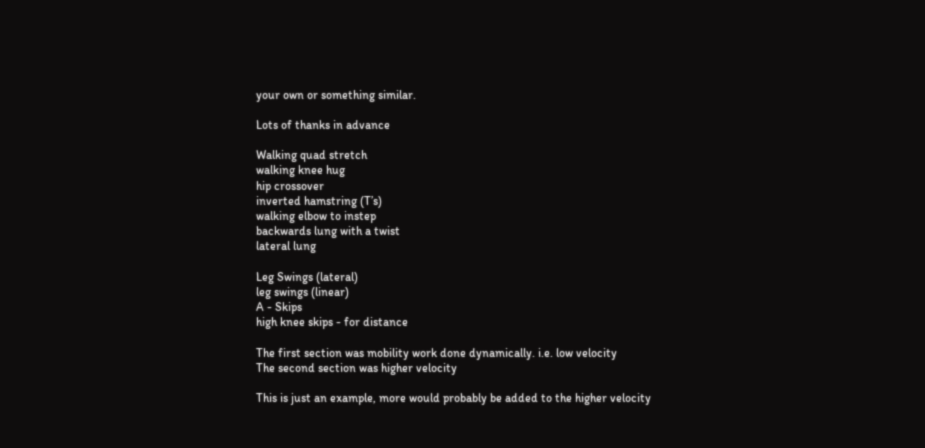your own or something similar.

Lots of thanks in advance

Walking quad stretch
walking knee hug
hip crossover
inverted hamstring (T’s)
walking elbow to instep
backwards lung with a twist
lateral lung

Leg Swings (lateral)
leg swings (linear)
A - Skips
high knee skips - for distance

The first section was mobility work done dynamically. i.e. low velocity
The second section was higher velocity

This is just an example, more would probably be added to the higher velocity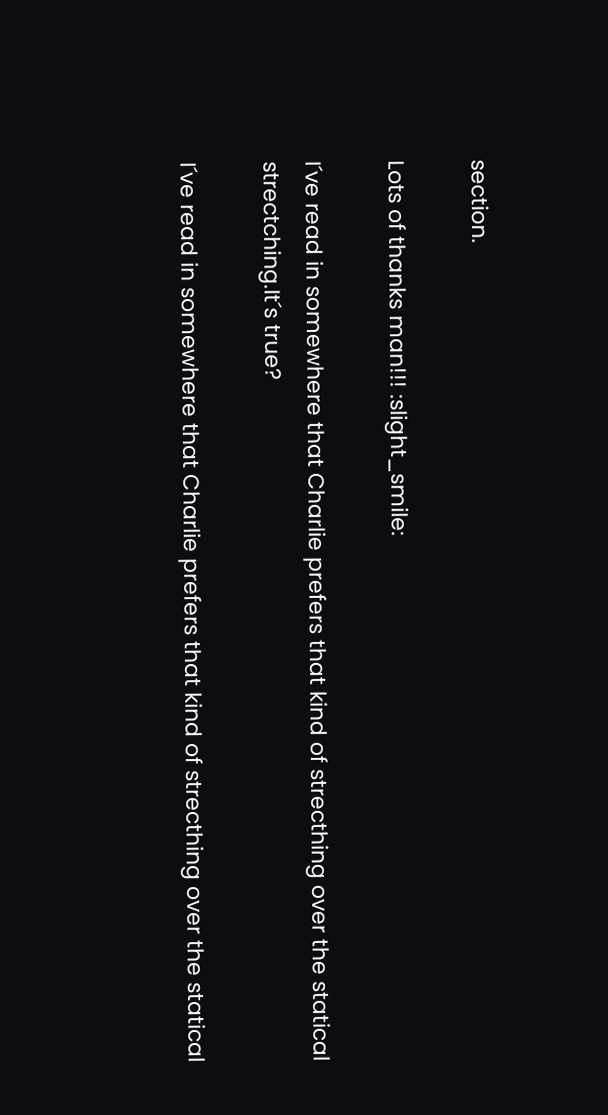section.

Lots of thanks man!!! :slight_smile:

I´ve read in somewhere that Charlie prefers that kind of strecthing over the statical strectching.It´s true?

I´ve read in somewhere that Charlie prefers that kind of strecthing over the statical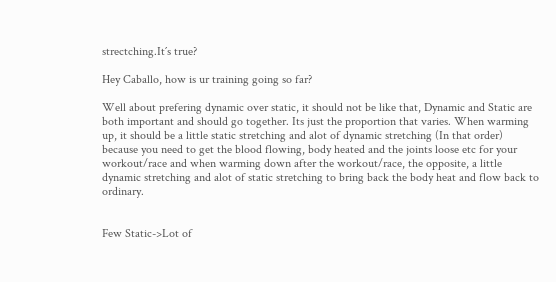strectching.It´s true?

Hey Caballo, how is ur training going so far?

Well about prefering dynamic over static, it should not be like that, Dynamic and Static are both important and should go together. Its just the proportion that varies. When warming up, it should be a little static stretching and alot of dynamic stretching (In that order) because you need to get the blood flowing, body heated and the joints loose etc for your workout/race and when warming down after the workout/race, the opposite, a little dynamic stretching and alot of static stretching to bring back the body heat and flow back to ordinary.


Few Static->Lot of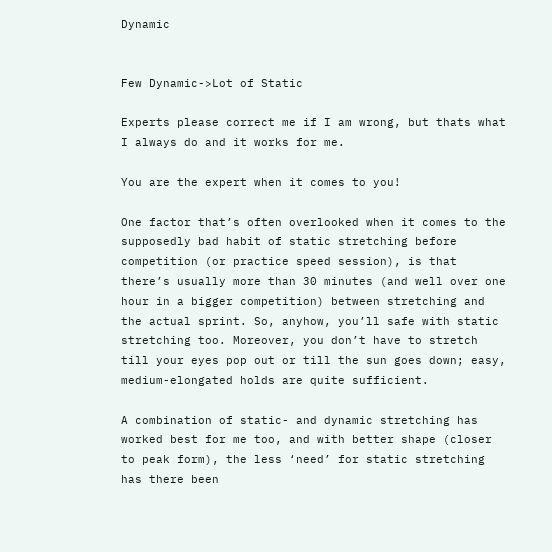Dynamic


Few Dynamic->Lot of Static

Experts please correct me if I am wrong, but thats what I always do and it works for me.

You are the expert when it comes to you!

One factor that’s often overlooked when it comes to the supposedly bad habit of static stretching before competition (or practice speed session), is that there’s usually more than 30 minutes (and well over one hour in a bigger competition) between stretching and the actual sprint. So, anyhow, you’ll safe with static stretching too. Moreover, you don’t have to stretch till your eyes pop out or till the sun goes down; easy, medium-elongated holds are quite sufficient.

A combination of static- and dynamic stretching has worked best for me too, and with better shape (closer to peak form), the less ‘need’ for static stretching has there been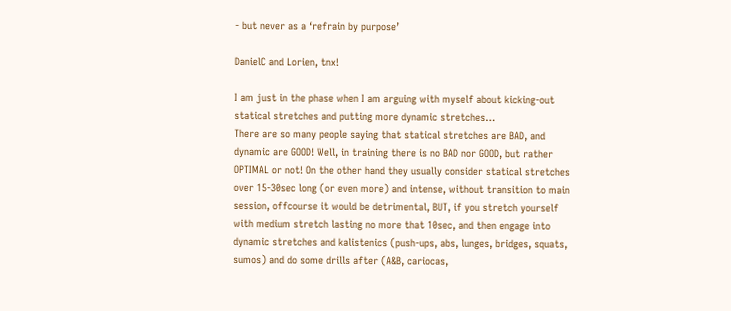- but never as a ‘refrain by purpose’

DanielC and Lorien, tnx!

I am just in the phase when I am arguing with myself about kicking-out statical stretches and putting more dynamic stretches…
There are so many people saying that statical stretches are BAD, and dynamic are GOOD! Well, in training there is no BAD nor GOOD, but rather OPTIMAL or not! On the other hand they usually consider statical stretches over 15-30sec long (or even more) and intense, without transition to main session, offcourse it would be detrimental, BUT, if you stretch yourself with medium stretch lasting no more that 10sec, and then engage into dynamic stretches and kalistenics (push-ups, abs, lunges, bridges, squats, sumos) and do some drills after (A&B, cariocas,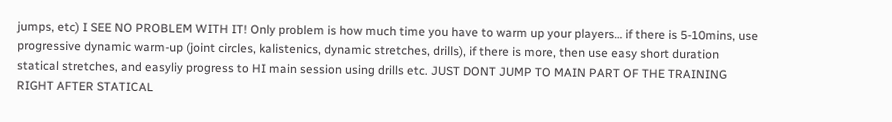jumps, etc) I SEE NO PROBLEM WITH IT! Only problem is how much time you have to warm up your players… if there is 5-10mins, use progressive dynamic warm-up (joint circles, kalistenics, dynamic stretches, drills), if there is more, then use easy short duration statical stretches, and easyliy progress to HI main session using drills etc. JUST DONT JUMP TO MAIN PART OF THE TRAINING RIGHT AFTER STATICAL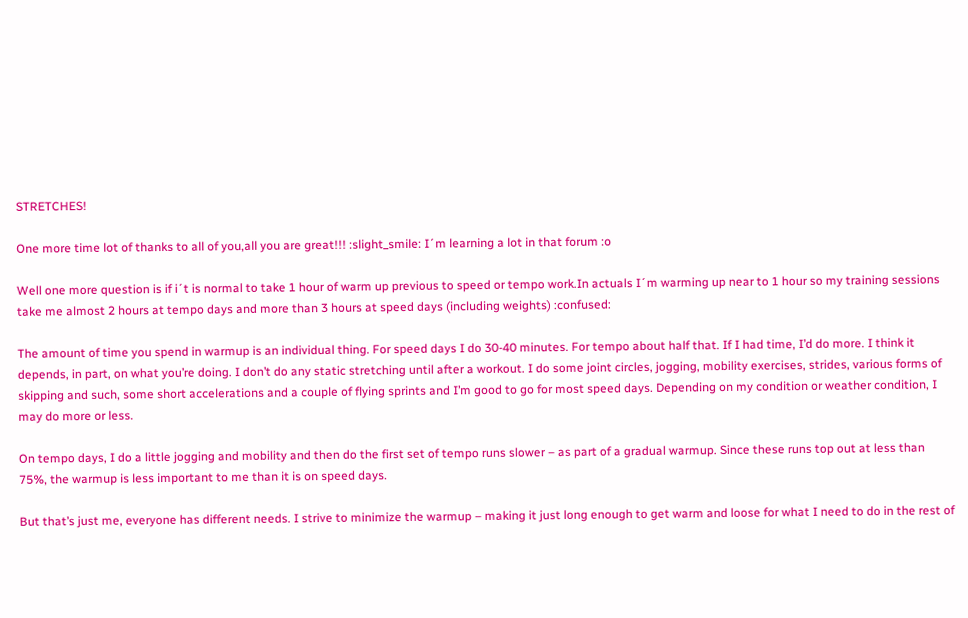STRETCHES!

One more time lot of thanks to all of you,all you are great!!! :slight_smile: I´m learning a lot in that forum :o

Well one more question is if i´t is normal to take 1 hour of warm up previous to speed or tempo work.In actuals I´m warming up near to 1 hour so my training sessions take me almost 2 hours at tempo days and more than 3 hours at speed days (including weights) :confused:

The amount of time you spend in warmup is an individual thing. For speed days I do 30-40 minutes. For tempo about half that. If I had time, I’d do more. I think it depends, in part, on what you’re doing. I don’t do any static stretching until after a workout. I do some joint circles, jogging, mobility exercises, strides, various forms of skipping and such, some short accelerations and a couple of flying sprints and I’m good to go for most speed days. Depending on my condition or weather condition, I may do more or less.

On tempo days, I do a little jogging and mobility and then do the first set of tempo runs slower – as part of a gradual warmup. Since these runs top out at less than 75%, the warmup is less important to me than it is on speed days.

But that’s just me, everyone has different needs. I strive to minimize the warmup – making it just long enough to get warm and loose for what I need to do in the rest of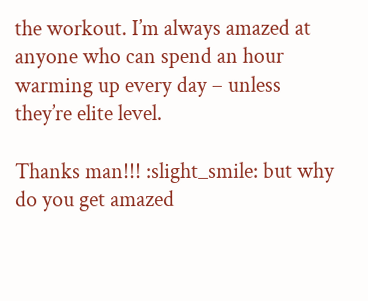the workout. I’m always amazed at anyone who can spend an hour warming up every day – unless they’re elite level.

Thanks man!!! :slight_smile: but why do you get amazed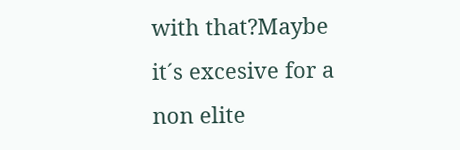with that?Maybe it´s excesive for a non elite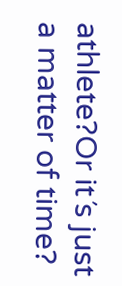athlete?Or it´s just a matter of time?